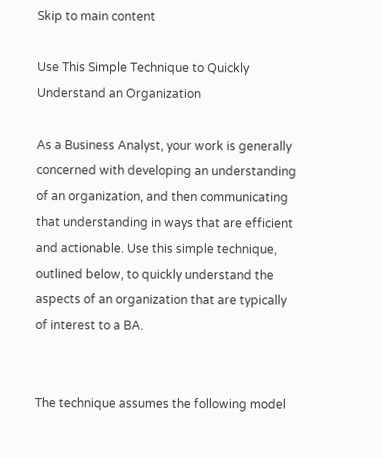Skip to main content

Use This Simple Technique to Quickly Understand an Organization

As a Business Analyst, your work is generally concerned with developing an understanding of an organization, and then communicating that understanding in ways that are efficient and actionable. Use this simple technique, outlined below, to quickly understand the aspects of an organization that are typically of interest to a BA.


The technique assumes the following model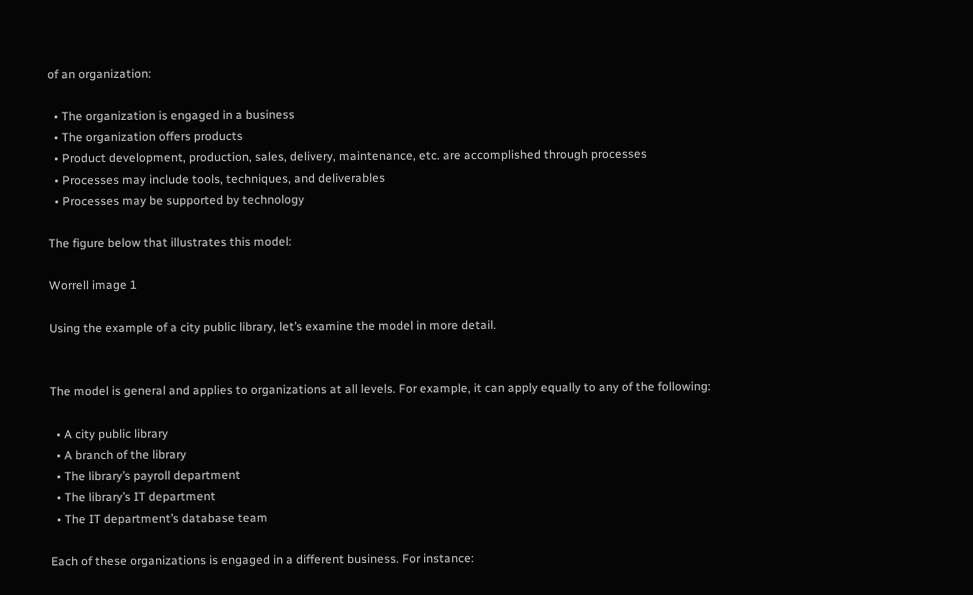of an organization:

  • The organization is engaged in a business
  • The organization offers products
  • Product development, production, sales, delivery, maintenance, etc. are accomplished through processes
  • Processes may include tools, techniques, and deliverables
  • Processes may be supported by technology

The figure below that illustrates this model:

Worrell image 1

Using the example of a city public library, let’s examine the model in more detail.


The model is general and applies to organizations at all levels. For example, it can apply equally to any of the following:

  • A city public library
  • A branch of the library
  • The library’s payroll department
  • The library’s IT department
  • The IT department’s database team

Each of these organizations is engaged in a different business. For instance: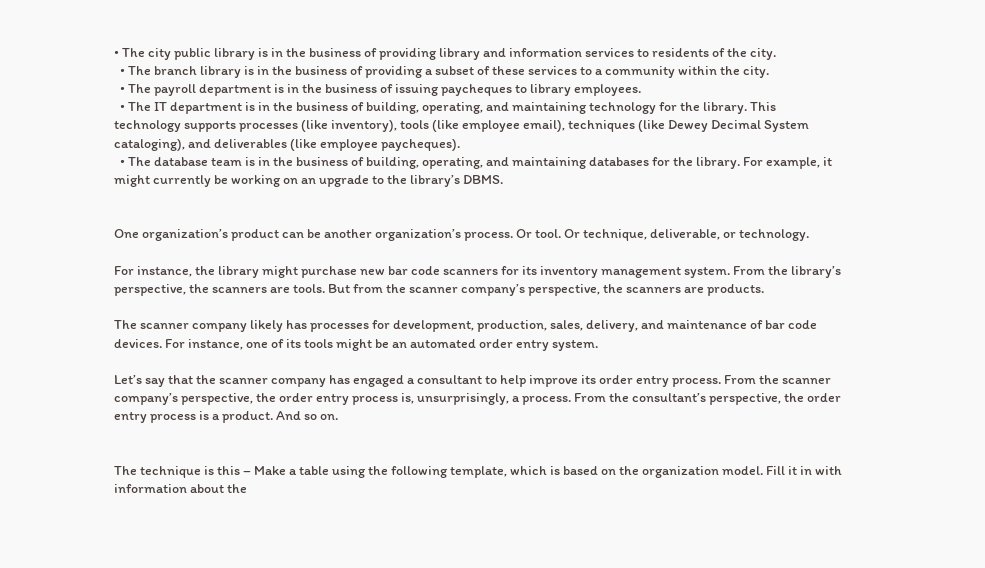• The city public library is in the business of providing library and information services to residents of the city.
  • The branch library is in the business of providing a subset of these services to a community within the city.
  • The payroll department is in the business of issuing paycheques to library employees.
  • The IT department is in the business of building, operating, and maintaining technology for the library. This technology supports processes (like inventory), tools (like employee email), techniques (like Dewey Decimal System cataloging), and deliverables (like employee paycheques).
  • The database team is in the business of building, operating, and maintaining databases for the library. For example, it might currently be working on an upgrade to the library’s DBMS.


One organization’s product can be another organization’s process. Or tool. Or technique, deliverable, or technology.

For instance, the library might purchase new bar code scanners for its inventory management system. From the library’s perspective, the scanners are tools. But from the scanner company’s perspective, the scanners are products.

The scanner company likely has processes for development, production, sales, delivery, and maintenance of bar code devices. For instance, one of its tools might be an automated order entry system.

Let’s say that the scanner company has engaged a consultant to help improve its order entry process. From the scanner company’s perspective, the order entry process is, unsurprisingly, a process. From the consultant’s perspective, the order entry process is a product. And so on.


The technique is this – Make a table using the following template, which is based on the organization model. Fill it in with information about the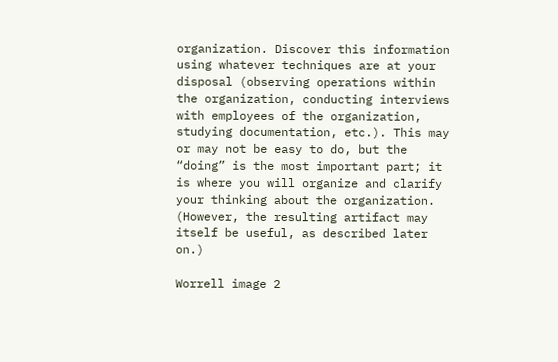organization. Discover this information using whatever techniques are at your disposal (observing operations within the organization, conducting interviews with employees of the organization, studying documentation, etc.). This may or may not be easy to do, but the “doing” is the most important part; it is where you will organize and clarify your thinking about the organization. (However, the resulting artifact may itself be useful, as described later on.)

Worrell image 2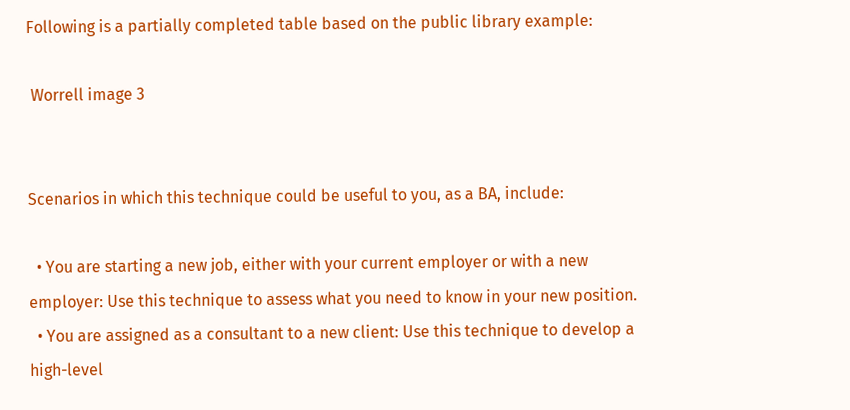Following is a partially completed table based on the public library example:

 Worrell image 3


Scenarios in which this technique could be useful to you, as a BA, include:

  • You are starting a new job, either with your current employer or with a new employer: Use this technique to assess what you need to know in your new position.
  • You are assigned as a consultant to a new client: Use this technique to develop a high-level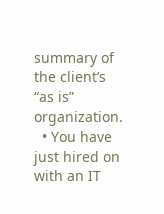summary of the client’s “as is” organization.
  • You have just hired on with an IT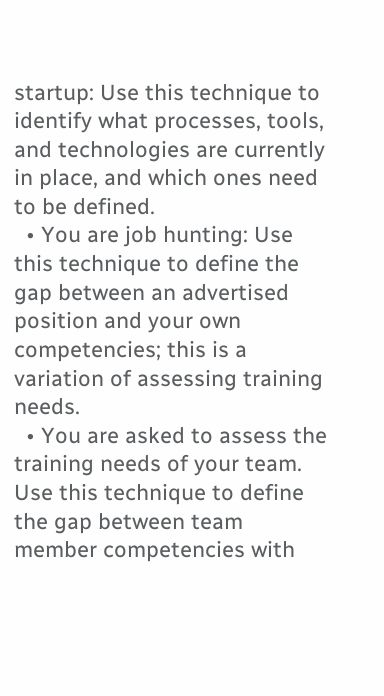startup: Use this technique to identify what processes, tools, and technologies are currently in place, and which ones need to be defined.
  • You are job hunting: Use this technique to define the gap between an advertised position and your own competencies; this is a variation of assessing training needs.
  • You are asked to assess the training needs of your team. Use this technique to define the gap between team member competencies with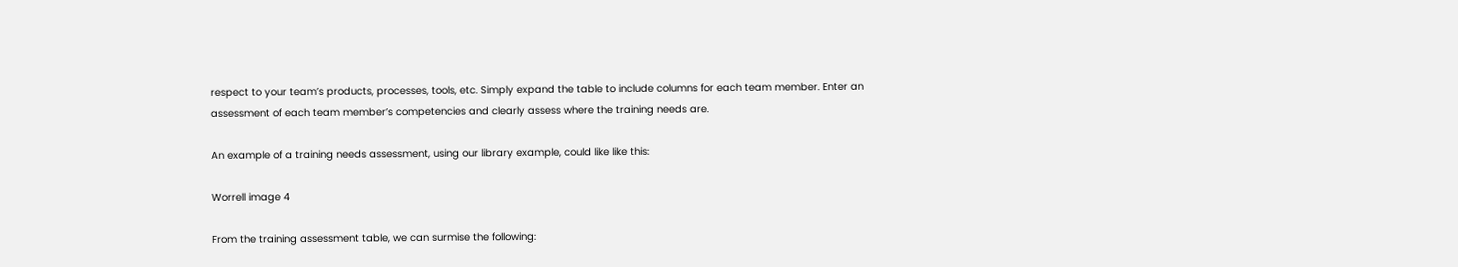respect to your team’s products, processes, tools, etc. Simply expand the table to include columns for each team member. Enter an assessment of each team member’s competencies and clearly assess where the training needs are.

An example of a training needs assessment, using our library example, could like like this:

Worrell image 4

From the training assessment table, we can surmise the following: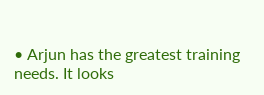• Arjun has the greatest training needs. It looks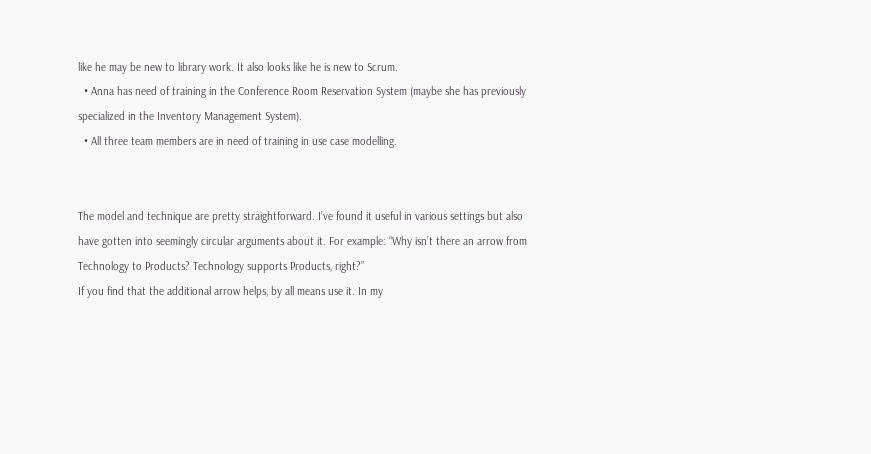like he may be new to library work. It also looks like he is new to Scrum.
  • Anna has need of training in the Conference Room Reservation System (maybe she has previously specialized in the Inventory Management System).
  • All three team members are in need of training in use case modelling.


The model and technique are pretty straightforward. I’ve found it useful in various settings but also have gotten into seemingly circular arguments about it. For example: “Why isn’t there an arrow from Technology to Products? Technology supports Products, right?”
If you find that the additional arrow helps, by all means use it. In my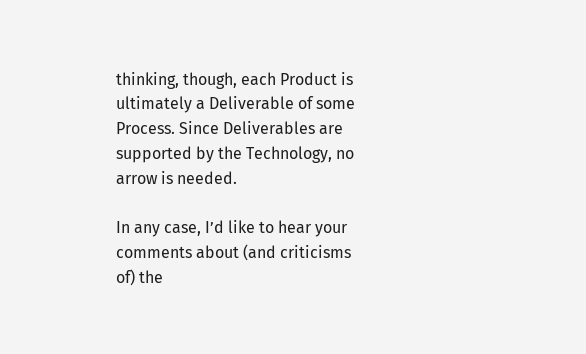thinking, though, each Product is ultimately a Deliverable of some Process. Since Deliverables are supported by the Technology, no arrow is needed.

In any case, I’d like to hear your comments about (and criticisms of) the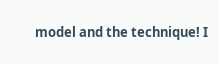model and the technique! I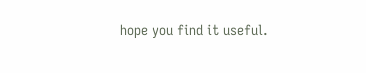hope you find it useful.